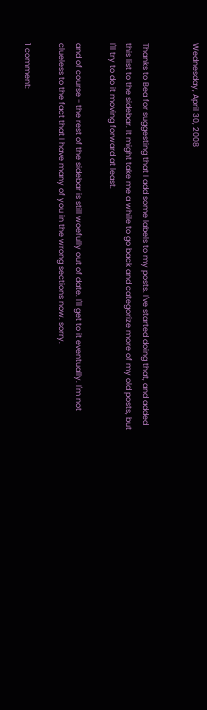Wednesday, April 30, 2008


Thanks to Bea for suggesting that I add some labels to my posts. I've started doing that, and added this list to the sidebar. It might take me a while to go back and categorize more of my old posts, but I'll try to do it moving forward at least.

and of course - the rest of the sidebar is still woefully out of date. I'll get to it eventually. I'm not clueless to the fact that I have many of you in the wrong sections now. sorry.

1 comment: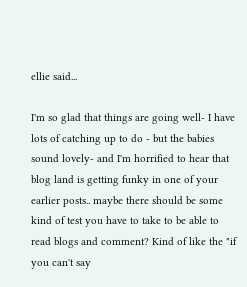ellie said...

I'm so glad that things are going well- I have lots of catching up to do - but the babies sound lovely- and I'm horrified to hear that blog land is getting funky in one of your earlier posts.. maybe there should be some kind of test you have to take to be able to read blogs and comment? Kind of like the "if you can't say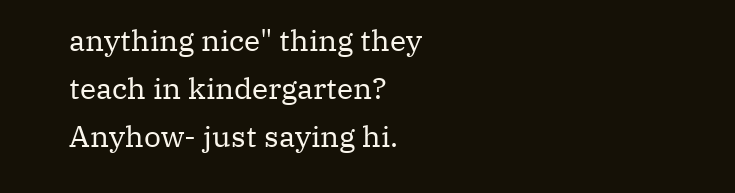anything nice" thing they teach in kindergarten? Anyhow- just saying hi.